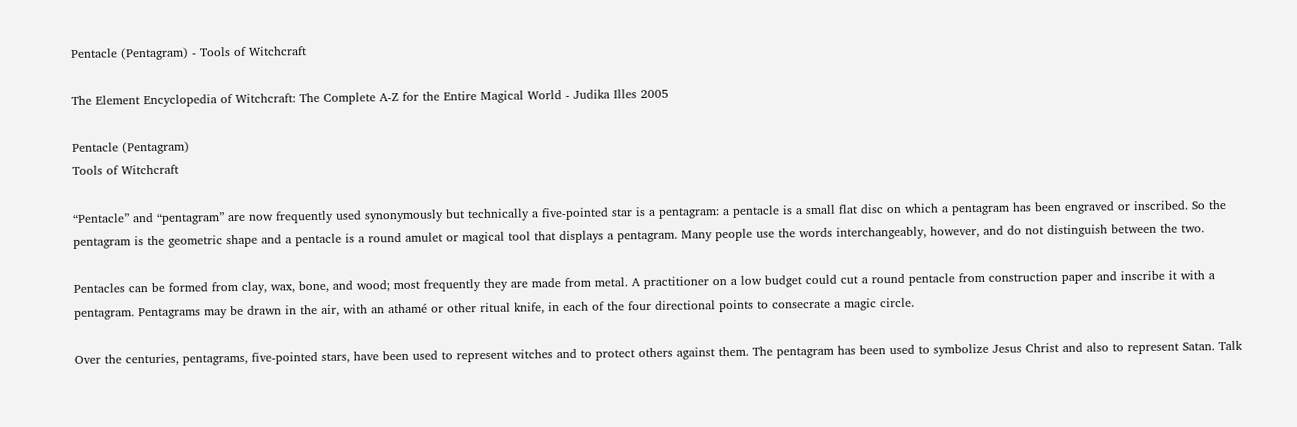Pentacle (Pentagram) - Tools of Witchcraft

The Element Encyclopedia of Witchcraft: The Complete A-Z for the Entire Magical World - Judika Illes 2005

Pentacle (Pentagram)
Tools of Witchcraft

“Pentacle” and “pentagram” are now frequently used synonymously but technically a five-pointed star is a pentagram: a pentacle is a small flat disc on which a pentagram has been engraved or inscribed. So the pentagram is the geometric shape and a pentacle is a round amulet or magical tool that displays a pentagram. Many people use the words interchangeably, however, and do not distinguish between the two.

Pentacles can be formed from clay, wax, bone, and wood; most frequently they are made from metal. A practitioner on a low budget could cut a round pentacle from construction paper and inscribe it with a pentagram. Pentagrams may be drawn in the air, with an athamé or other ritual knife, in each of the four directional points to consecrate a magic circle.

Over the centuries, pentagrams, five-pointed stars, have been used to represent witches and to protect others against them. The pentagram has been used to symbolize Jesus Christ and also to represent Satan. Talk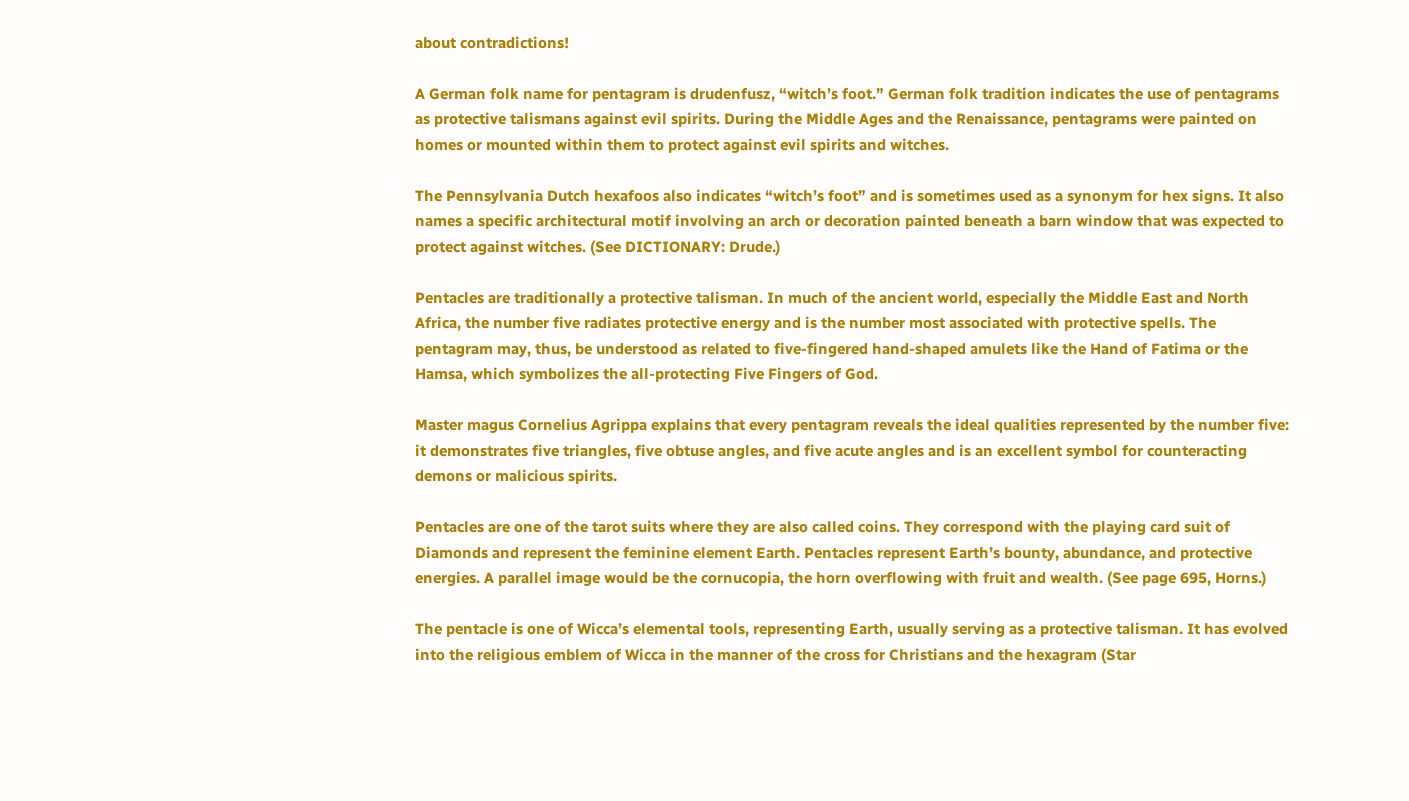about contradictions!

A German folk name for pentagram is drudenfusz, “witch’s foot.” German folk tradition indicates the use of pentagrams as protective talismans against evil spirits. During the Middle Ages and the Renaissance, pentagrams were painted on homes or mounted within them to protect against evil spirits and witches.

The Pennsylvania Dutch hexafoos also indicates “witch’s foot” and is sometimes used as a synonym for hex signs. It also names a specific architectural motif involving an arch or decoration painted beneath a barn window that was expected to protect against witches. (See DICTIONARY: Drude.)

Pentacles are traditionally a protective talisman. In much of the ancient world, especially the Middle East and North Africa, the number five radiates protective energy and is the number most associated with protective spells. The pentagram may, thus, be understood as related to five-fingered hand-shaped amulets like the Hand of Fatima or the Hamsa, which symbolizes the all-protecting Five Fingers of God.

Master magus Cornelius Agrippa explains that every pentagram reveals the ideal qualities represented by the number five: it demonstrates five triangles, five obtuse angles, and five acute angles and is an excellent symbol for counteracting demons or malicious spirits.

Pentacles are one of the tarot suits where they are also called coins. They correspond with the playing card suit of Diamonds and represent the feminine element Earth. Pentacles represent Earth’s bounty, abundance, and protective energies. A parallel image would be the cornucopia, the horn overflowing with fruit and wealth. (See page 695, Horns.)

The pentacle is one of Wicca’s elemental tools, representing Earth, usually serving as a protective talisman. It has evolved into the religious emblem of Wicca in the manner of the cross for Christians and the hexagram (Star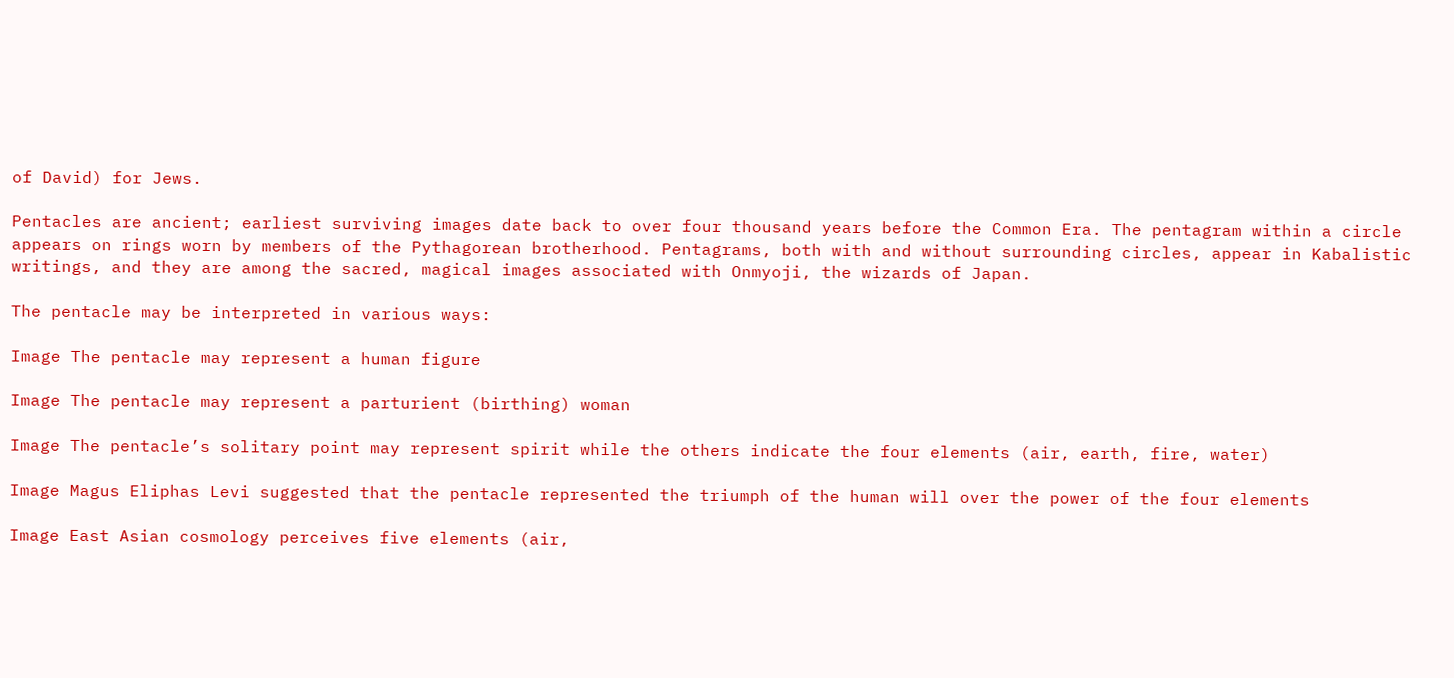of David) for Jews.

Pentacles are ancient; earliest surviving images date back to over four thousand years before the Common Era. The pentagram within a circle appears on rings worn by members of the Pythagorean brotherhood. Pentagrams, both with and without surrounding circles, appear in Kabalistic writings, and they are among the sacred, magical images associated with Onmyoji, the wizards of Japan.

The pentacle may be interpreted in various ways:

Image The pentacle may represent a human figure

Image The pentacle may represent a parturient (birthing) woman

Image The pentacle’s solitary point may represent spirit while the others indicate the four elements (air, earth, fire, water)

Image Magus Eliphas Levi suggested that the pentacle represented the triumph of the human will over the power of the four elements

Image East Asian cosmology perceives five elements (air,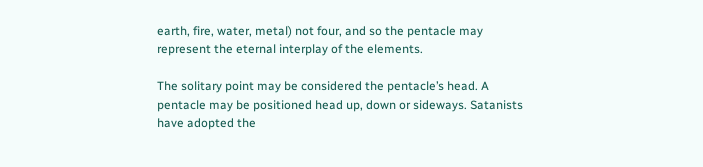earth, fire, water, metal) not four, and so the pentacle may represent the eternal interplay of the elements.

The solitary point may be considered the pentacle’s head. A pentacle may be positioned head up, down or sideways. Satanists have adopted the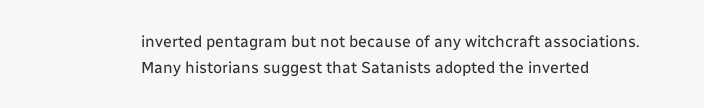inverted pentagram but not because of any witchcraft associations. Many historians suggest that Satanists adopted the inverted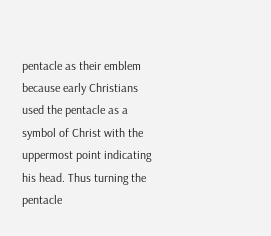pentacle as their emblem because early Christians used the pentacle as a symbol of Christ with the uppermost point indicating his head. Thus turning the pentacle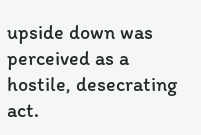upside down was perceived as a hostile, desecrating act.